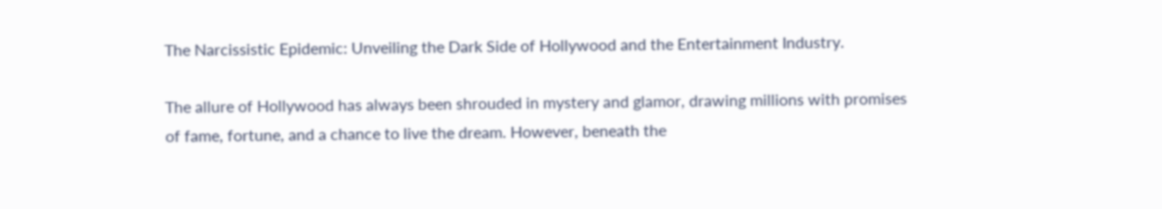The Narcissistic Epidemic: Unveiling the Dark Side of Hollywood and the Entertainment Industry.

The allure of Hollywood has always been shrouded in mystery and glamor, drawing millions with promises of fame, fortune, and a chance to live the dream. However, beneath the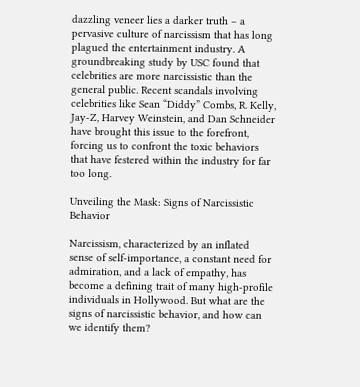dazzling veneer lies a darker truth – a pervasive culture of narcissism that has long plagued the entertainment industry. A groundbreaking study by USC found that celebrities are more narcissistic than the general public. Recent scandals involving celebrities like Sean “Diddy” Combs, R. Kelly, Jay-Z, Harvey Weinstein, and Dan Schneider have brought this issue to the forefront, forcing us to confront the toxic behaviors that have festered within the industry for far too long.

Unveiling the Mask: Signs of Narcissistic Behavior

Narcissism, characterized by an inflated sense of self-importance, a constant need for admiration, and a lack of empathy, has become a defining trait of many high-profile individuals in Hollywood. But what are the signs of narcissistic behavior, and how can we identify them?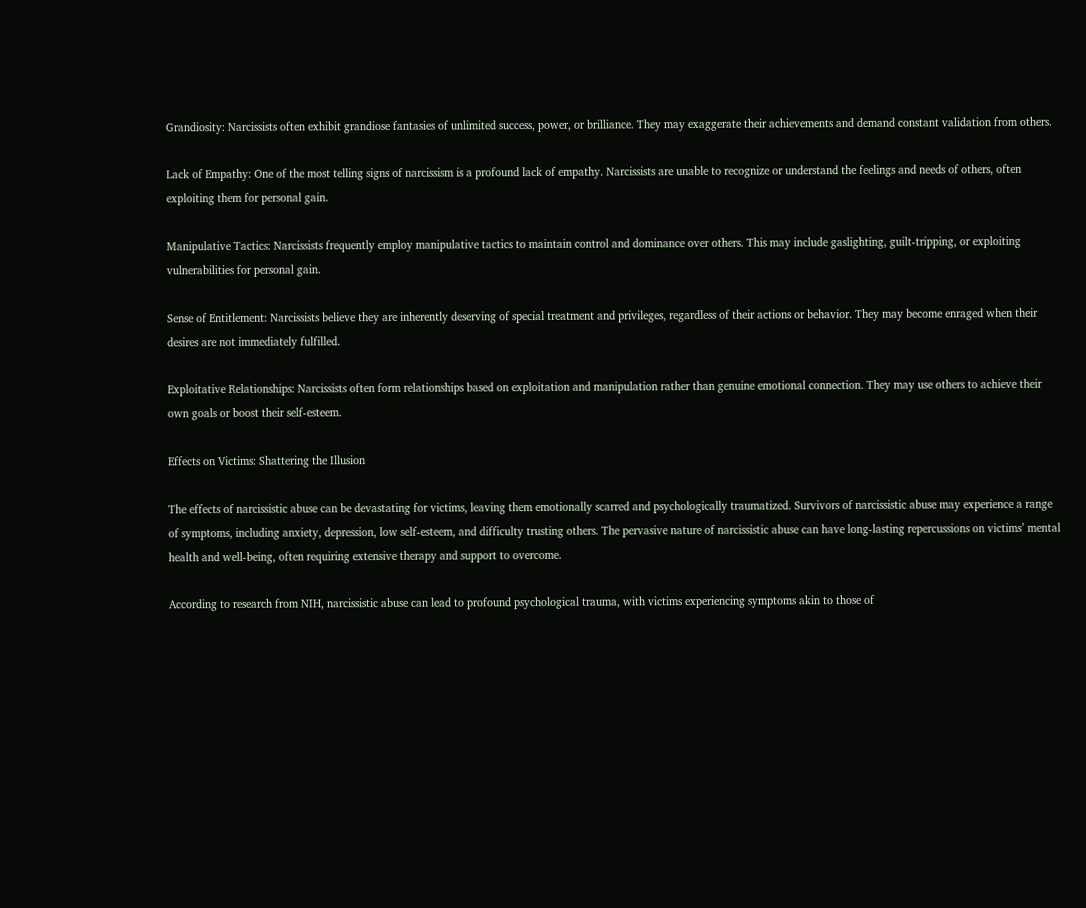Grandiosity: Narcissists often exhibit grandiose fantasies of unlimited success, power, or brilliance. They may exaggerate their achievements and demand constant validation from others.

Lack of Empathy: One of the most telling signs of narcissism is a profound lack of empathy. Narcissists are unable to recognize or understand the feelings and needs of others, often exploiting them for personal gain.

Manipulative Tactics: Narcissists frequently employ manipulative tactics to maintain control and dominance over others. This may include gaslighting, guilt-tripping, or exploiting vulnerabilities for personal gain.

Sense of Entitlement: Narcissists believe they are inherently deserving of special treatment and privileges, regardless of their actions or behavior. They may become enraged when their desires are not immediately fulfilled.

Exploitative Relationships: Narcissists often form relationships based on exploitation and manipulation rather than genuine emotional connection. They may use others to achieve their own goals or boost their self-esteem.

Effects on Victims: Shattering the Illusion

The effects of narcissistic abuse can be devastating for victims, leaving them emotionally scarred and psychologically traumatized. Survivors of narcissistic abuse may experience a range of symptoms, including anxiety, depression, low self-esteem, and difficulty trusting others. The pervasive nature of narcissistic abuse can have long-lasting repercussions on victims’ mental health and well-being, often requiring extensive therapy and support to overcome.

According to research from NIH, narcissistic abuse can lead to profound psychological trauma, with victims experiencing symptoms akin to those of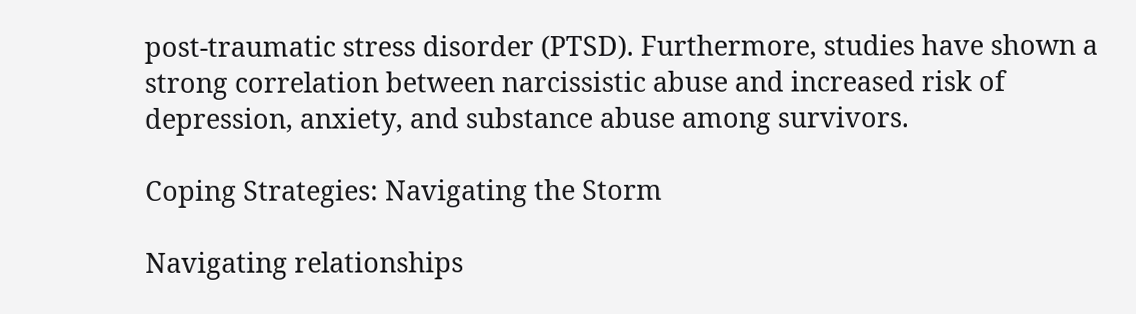post-traumatic stress disorder (PTSD). Furthermore, studies have shown a strong correlation between narcissistic abuse and increased risk of depression, anxiety, and substance abuse among survivors.

Coping Strategies: Navigating the Storm

Navigating relationships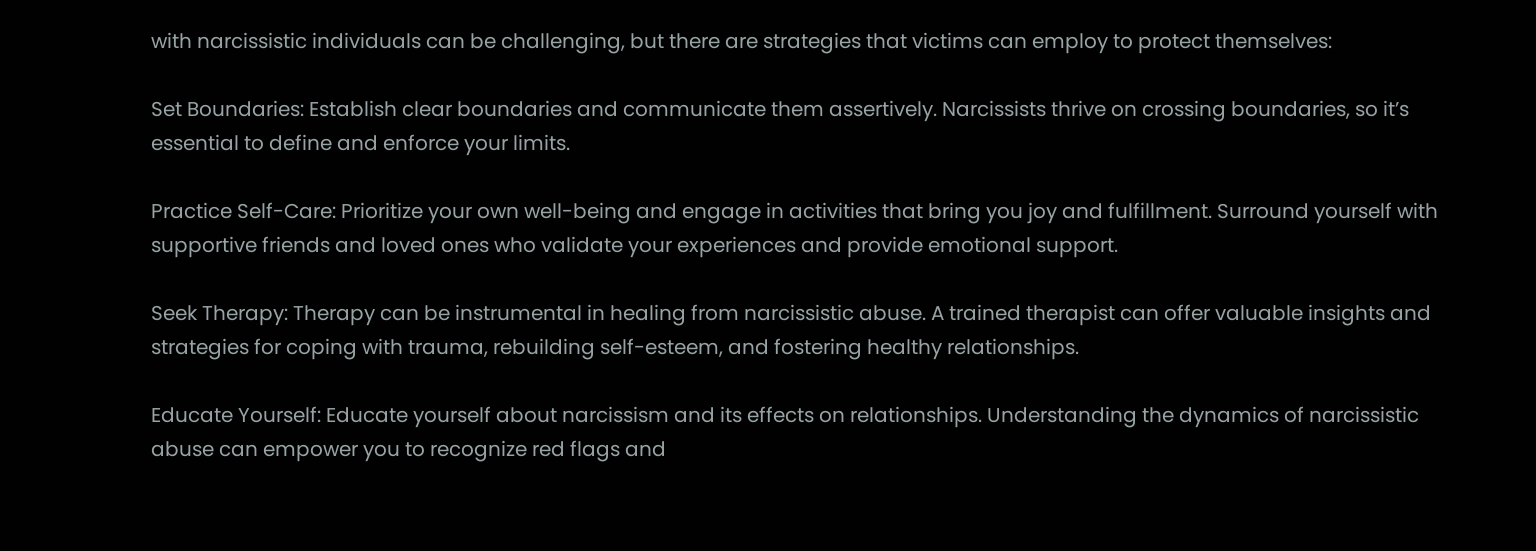with narcissistic individuals can be challenging, but there are strategies that victims can employ to protect themselves:

Set Boundaries: Establish clear boundaries and communicate them assertively. Narcissists thrive on crossing boundaries, so it’s essential to define and enforce your limits.

Practice Self-Care: Prioritize your own well-being and engage in activities that bring you joy and fulfillment. Surround yourself with supportive friends and loved ones who validate your experiences and provide emotional support.

Seek Therapy: Therapy can be instrumental in healing from narcissistic abuse. A trained therapist can offer valuable insights and strategies for coping with trauma, rebuilding self-esteem, and fostering healthy relationships.

Educate Yourself: Educate yourself about narcissism and its effects on relationships. Understanding the dynamics of narcissistic abuse can empower you to recognize red flags and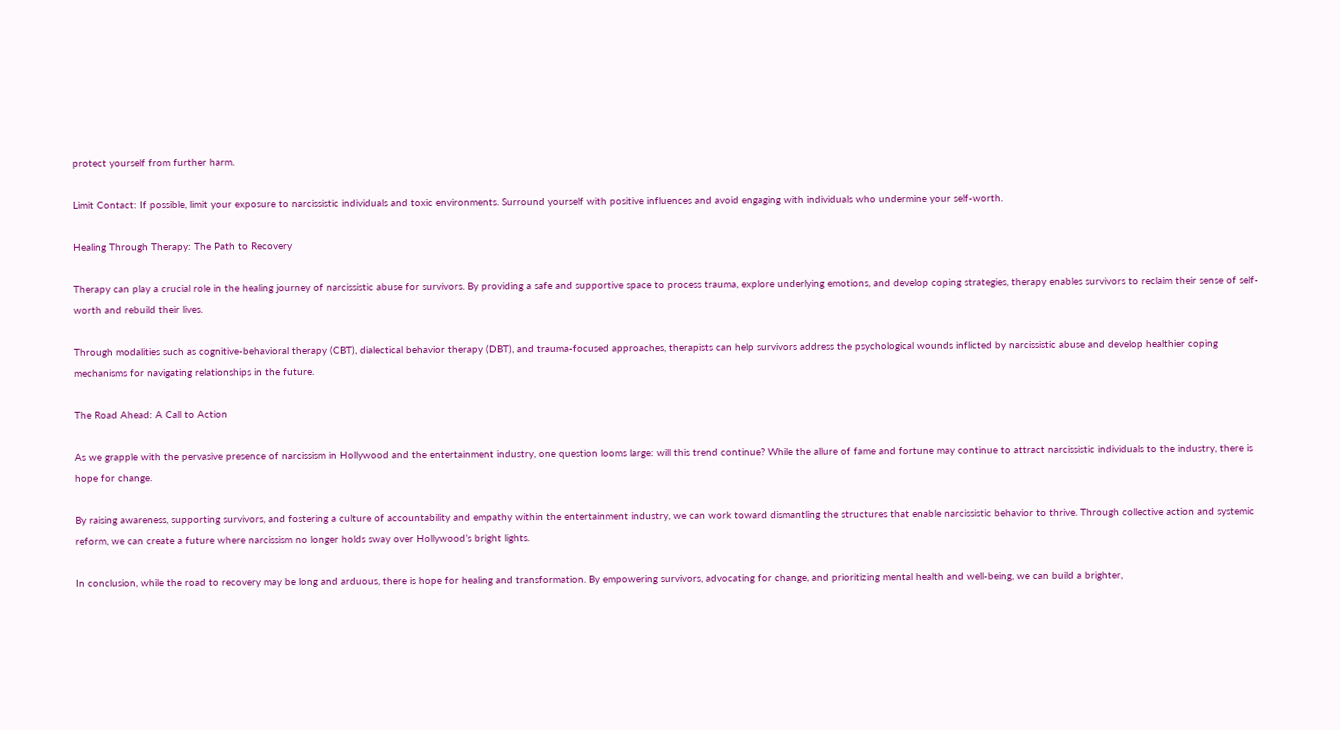protect yourself from further harm.

Limit Contact: If possible, limit your exposure to narcissistic individuals and toxic environments. Surround yourself with positive influences and avoid engaging with individuals who undermine your self-worth.

Healing Through Therapy: The Path to Recovery

Therapy can play a crucial role in the healing journey of narcissistic abuse for survivors. By providing a safe and supportive space to process trauma, explore underlying emotions, and develop coping strategies, therapy enables survivors to reclaim their sense of self-worth and rebuild their lives.

Through modalities such as cognitive-behavioral therapy (CBT), dialectical behavior therapy (DBT), and trauma-focused approaches, therapists can help survivors address the psychological wounds inflicted by narcissistic abuse and develop healthier coping mechanisms for navigating relationships in the future.

The Road Ahead: A Call to Action

As we grapple with the pervasive presence of narcissism in Hollywood and the entertainment industry, one question looms large: will this trend continue? While the allure of fame and fortune may continue to attract narcissistic individuals to the industry, there is hope for change.

By raising awareness, supporting survivors, and fostering a culture of accountability and empathy within the entertainment industry, we can work toward dismantling the structures that enable narcissistic behavior to thrive. Through collective action and systemic reform, we can create a future where narcissism no longer holds sway over Hollywood’s bright lights.

In conclusion, while the road to recovery may be long and arduous, there is hope for healing and transformation. By empowering survivors, advocating for change, and prioritizing mental health and well-being, we can build a brighter,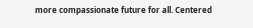more compassionate future for all. Centered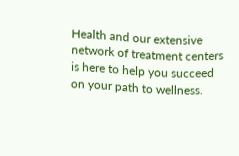Health and our extensive network of treatment centers is here to help you succeed on your path to wellness.